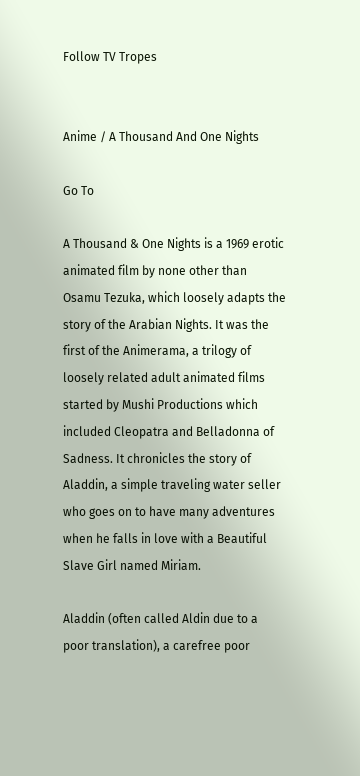Follow TV Tropes


Anime / A Thousand And One Nights

Go To

A Thousand & One Nights is a 1969 erotic animated film by none other than Osamu Tezuka, which loosely adapts the story of the Arabian Nights. It was the first of the Animerama, a trilogy of loosely related adult animated films started by Mushi Productions which included Cleopatra and Belladonna of Sadness. It chronicles the story of Aladdin, a simple traveling water seller who goes on to have many adventures when he falls in love with a Beautiful Slave Girl named Miriam.

Aladdin (often called Aldin due to a poor translation), a carefree poor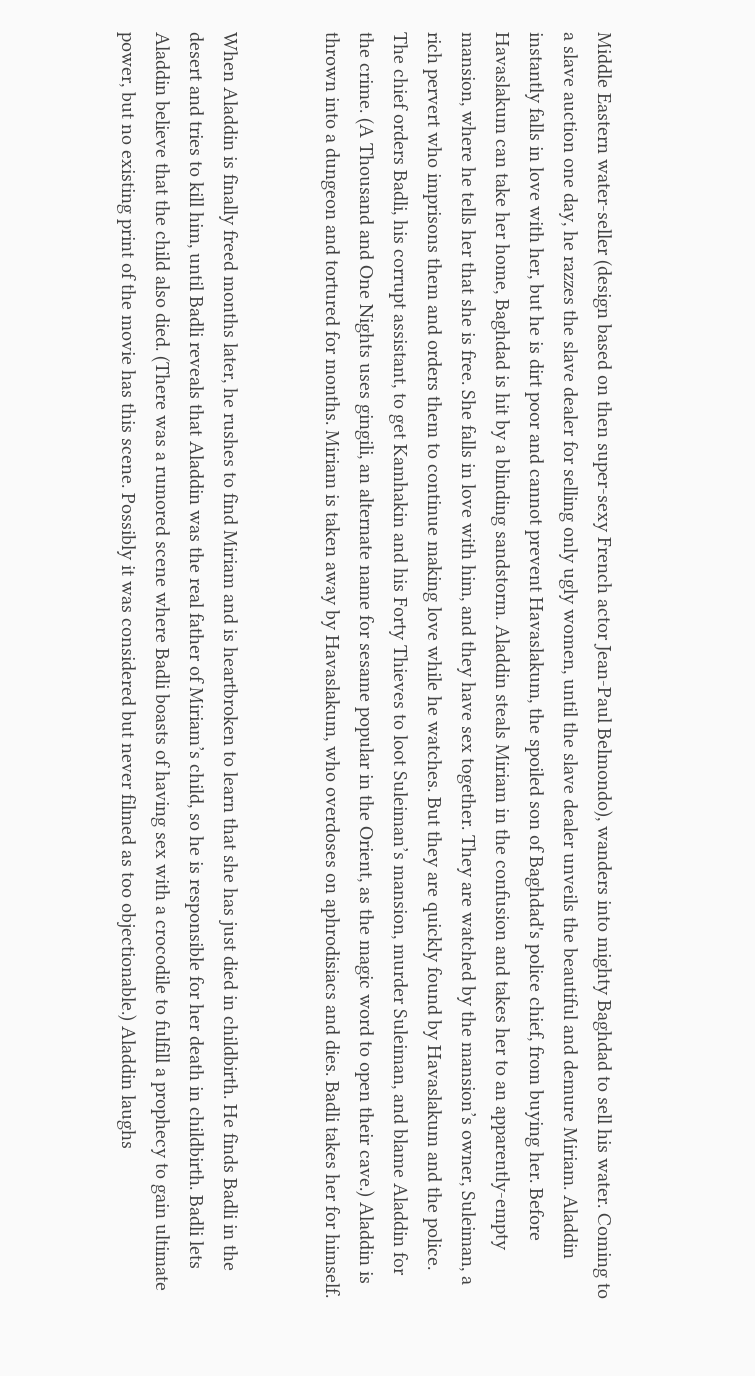Middle Eastern water-seller (design based on then super-sexy French actor Jean-Paul Belmondo), wanders into mighty Baghdad to sell his water. Coming to a slave auction one day, he razzes the slave dealer for selling only ugly women, until the slave dealer unveils the beautiful and demure Miriam. Aladdin instantly falls in love with her, but he is dirt poor and cannot prevent Havaslakum, the spoiled son of Baghdad's police chief, from buying her. Before Havaslakum can take her home, Baghdad is hit by a blinding sandstorm. Aladdin steals Miriam in the confusion and takes her to an apparently-empty mansion, where he tells her that she is free. She falls in love with him, and they have sex together. They are watched by the mansion’s owner, Suleiman, a rich pervert who imprisons them and orders them to continue making love while he watches. But they are quickly found by Havaslakum and the police. The chief orders Badli, his corrupt assistant, to get Kamhakin and his Forty Thieves to loot Suleiman’s mansion, murder Suleiman, and blame Aladdin for the crime. (A Thousand and One Nights uses gingili, an alternate name for sesame popular in the Orient, as the magic word to open their cave.) Aladdin is thrown into a dungeon and tortured for months. Miriam is taken away by Havaslakum, who overdoses on aphrodisiacs and dies. Badli takes her for himself.


When Aladdin is finally freed months later, he rushes to find Miriam and is heartbroken to learn that she has just died in childbirth. He finds Badli in the desert and tries to kill him, until Badli reveals that Aladdin was the real father of Miriam’s child, so he is responsible for her death in childbirth. Badli lets Aladdin believe that the child also died. (There was a rumored scene where Badli boasts of having sex with a crocodile to fulfill a prophecy to gain ultimate power, but no existing print of the movie has this scene. Possibly it was considered but never filmed as too objectionable.) Aladdin laughs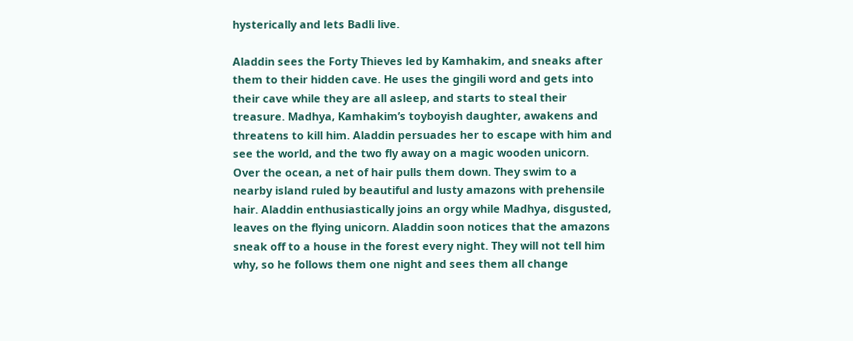hysterically and lets Badli live.

Aladdin sees the Forty Thieves led by Kamhakim, and sneaks after them to their hidden cave. He uses the gingili word and gets into their cave while they are all asleep, and starts to steal their treasure. Madhya, Kamhakim’s toyboyish daughter, awakens and threatens to kill him. Aladdin persuades her to escape with him and see the world, and the two fly away on a magic wooden unicorn. Over the ocean, a net of hair pulls them down. They swim to a nearby island ruled by beautiful and lusty amazons with prehensile hair. Aladdin enthusiastically joins an orgy while Madhya, disgusted, leaves on the flying unicorn. Aladdin soon notices that the amazons sneak off to a house in the forest every night. They will not tell him why, so he follows them one night and sees them all change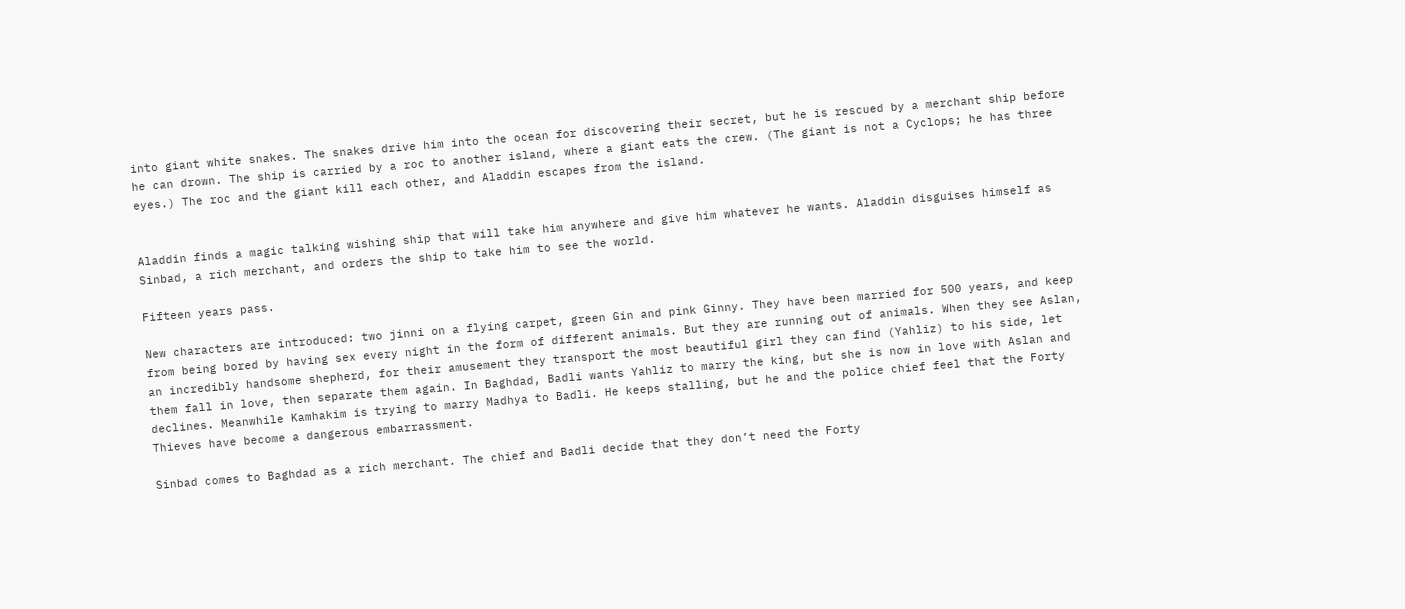into giant white snakes. The snakes drive him into the ocean for discovering their secret, but he is rescued by a merchant ship before he can drown. The ship is carried by a roc to another island, where a giant eats the crew. (The giant is not a Cyclops; he has three eyes.) The roc and the giant kill each other, and Aladdin escapes from the island.


Aladdin finds a magic talking wishing ship that will take him anywhere and give him whatever he wants. Aladdin disguises himself as Sinbad, a rich merchant, and orders the ship to take him to see the world.

Fifteen years pass.

New characters are introduced: two jinni on a flying carpet, green Gin and pink Ginny. They have been married for 500 years, and keep from being bored by having sex every night in the form of different animals. But they are running out of animals. When they see Aslan, an incredibly handsome shepherd, for their amusement they transport the most beautiful girl they can find (Yahliz) to his side, let them fall in love, then separate them again. In Baghdad, Badli wants Yahliz to marry the king, but she is now in love with Aslan and declines. Meanwhile Kamhakim is trying to marry Madhya to Badli. He keeps stalling, but he and the police chief feel that the Forty Thieves have become a dangerous embarrassment.

Sinbad comes to Baghdad as a rich merchant. The chief and Badli decide that they don’t need the Forty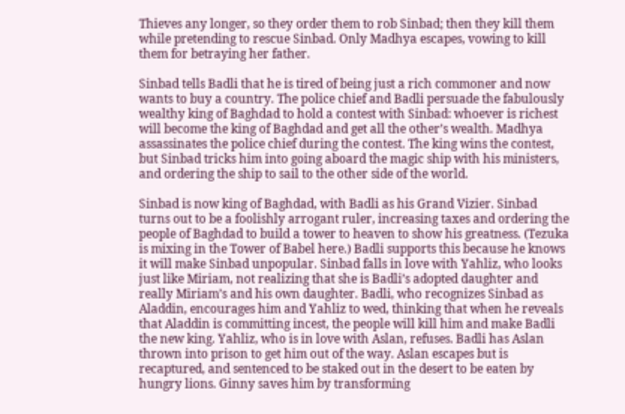Thieves any longer, so they order them to rob Sinbad; then they kill them while pretending to rescue Sinbad. Only Madhya escapes, vowing to kill them for betraying her father.

Sinbad tells Badli that he is tired of being just a rich commoner and now wants to buy a country. The police chief and Badli persuade the fabulously wealthy king of Baghdad to hold a contest with Sinbad: whoever is richest will become the king of Baghdad and get all the other’s wealth. Madhya assassinates the police chief during the contest. The king wins the contest, but Sinbad tricks him into going aboard the magic ship with his ministers, and ordering the ship to sail to the other side of the world.

Sinbad is now king of Baghdad, with Badli as his Grand Vizier. Sinbad turns out to be a foolishly arrogant ruler, increasing taxes and ordering the people of Baghdad to build a tower to heaven to show his greatness. (Tezuka is mixing in the Tower of Babel here.) Badli supports this because he knows it will make Sinbad unpopular. Sinbad falls in love with Yahliz, who looks just like Miriam, not realizing that she is Badli’s adopted daughter and really Miriam’s and his own daughter. Badli, who recognizes Sinbad as Aladdin, encourages him and Yahliz to wed, thinking that when he reveals that Aladdin is committing incest, the people will kill him and make Badli the new king. Yahliz, who is in love with Aslan, refuses. Badli has Aslan thrown into prison to get him out of the way. Aslan escapes but is recaptured, and sentenced to be staked out in the desert to be eaten by hungry lions. Ginny saves him by transforming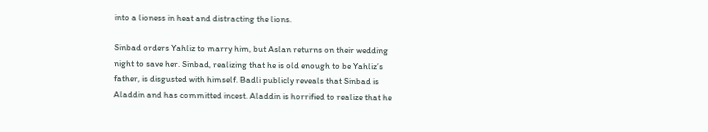into a lioness in heat and distracting the lions.

Sinbad orders Yahliz to marry him, but Aslan returns on their wedding night to save her. Sinbad, realizing that he is old enough to be Yahliz’s father, is disgusted with himself. Badli publicly reveals that Sinbad is Aladdin and has committed incest. Aladdin is horrified to realize that he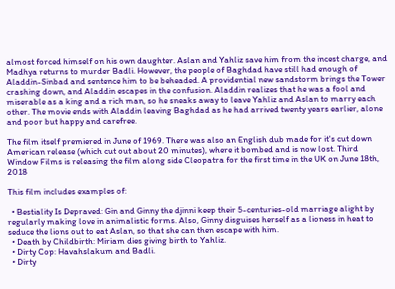almost forced himself on his own daughter. Aslan and Yahliz save him from the incest charge, and Madhya returns to murder Badli. However, the people of Baghdad have still had enough of Aladdin-Sinbad and sentence him to be beheaded. A providential new sandstorm brings the Tower crashing down, and Aladdin escapes in the confusion. Aladdin realizes that he was a fool and miserable as a king and a rich man, so he sneaks away to leave Yahliz and Aslan to marry each other. The movie ends with Aladdin leaving Baghdad as he had arrived twenty years earlier, alone and poor but happy and carefree.

The film itself premiered in June of 1969. There was also an English dub made for it's cut down American release (which cut out about 20 minutes), where it bombed and is now lost. Third Window Films is releasing the film along side Cleopatra for the first time in the UK on June 18th, 2018

This film includes examples of:

  • Bestiality Is Depraved: Gin and Ginny the djinni keep their 5-centuries-old marriage alight by regularly making love in animalistic forms. Also, Ginny disguises herself as a lioness in heat to seduce the lions out to eat Aslan, so that she can then escape with him.
  • Death by Childbirth: Miriam dies giving birth to Yahliz.
  • Dirty Cop: Havahslakum and Badli.
  • Dirty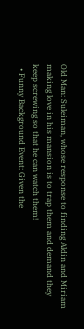Old Man: Suleiman, whose response to finding Aldin and Miriam making love in his mansion is to trap them and demand they keep screwing so that he can watch them!
  • Funny Background Event: Given the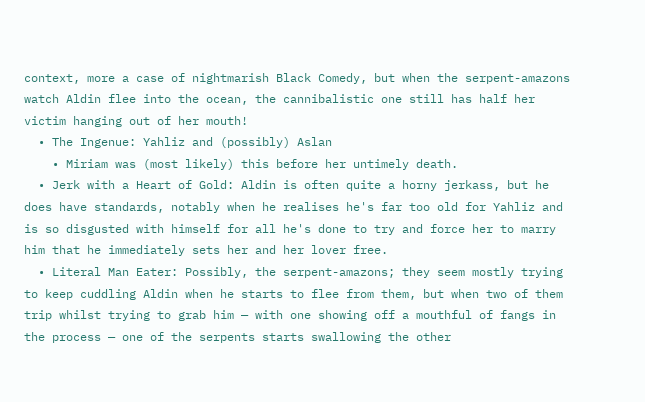context, more a case of nightmarish Black Comedy, but when the serpent-amazons watch Aldin flee into the ocean, the cannibalistic one still has half her victim hanging out of her mouth!
  • The Ingenue: Yahliz and (possibly) Aslan
    • Miriam was (most likely) this before her untimely death.
  • Jerk with a Heart of Gold: Aldin is often quite a horny jerkass, but he does have standards, notably when he realises he's far too old for Yahliz and is so disgusted with himself for all he's done to try and force her to marry him that he immediately sets her and her lover free.
  • Literal Man Eater: Possibly, the serpent-amazons; they seem mostly trying to keep cuddling Aldin when he starts to flee from them, but when two of them trip whilst trying to grab him — with one showing off a mouthful of fangs in the process — one of the serpents starts swallowing the other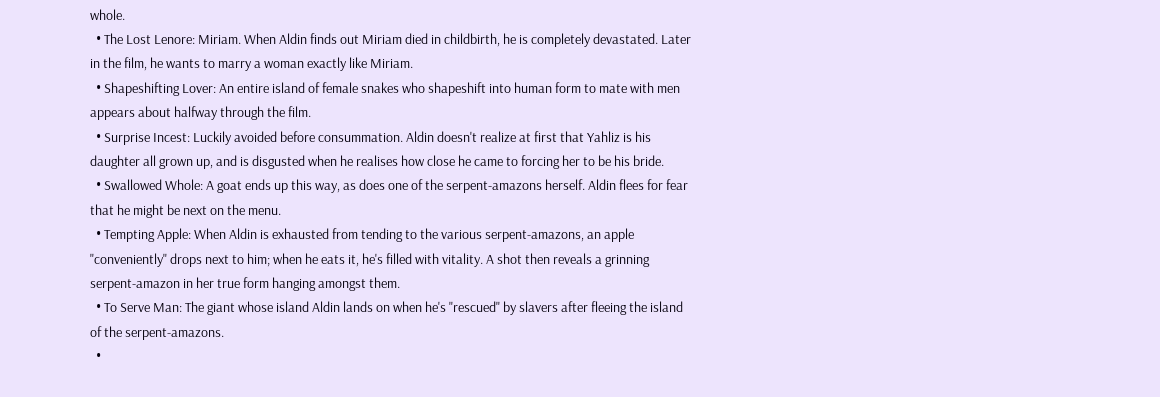whole.
  • The Lost Lenore: Miriam. When Aldin finds out Miriam died in childbirth, he is completely devastated. Later in the film, he wants to marry a woman exactly like Miriam.
  • Shapeshifting Lover: An entire island of female snakes who shapeshift into human form to mate with men appears about halfway through the film.
  • Surprise Incest: Luckily avoided before consummation. Aldin doesn't realize at first that Yahliz is his daughter all grown up, and is disgusted when he realises how close he came to forcing her to be his bride.
  • Swallowed Whole: A goat ends up this way, as does one of the serpent-amazons herself. Aldin flees for fear that he might be next on the menu.
  • Tempting Apple: When Aldin is exhausted from tending to the various serpent-amazons, an apple "conveniently" drops next to him; when he eats it, he's filled with vitality. A shot then reveals a grinning serpent-amazon in her true form hanging amongst them.
  • To Serve Man: The giant whose island Aldin lands on when he's "rescued" by slavers after fleeing the island of the serpent-amazons.
  •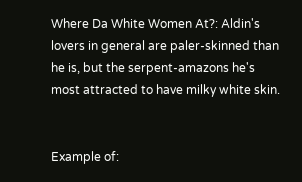Where Da White Women At?: Aldin's lovers in general are paler-skinned than he is, but the serpent-amazons he's most attracted to have milky white skin.


Example of: